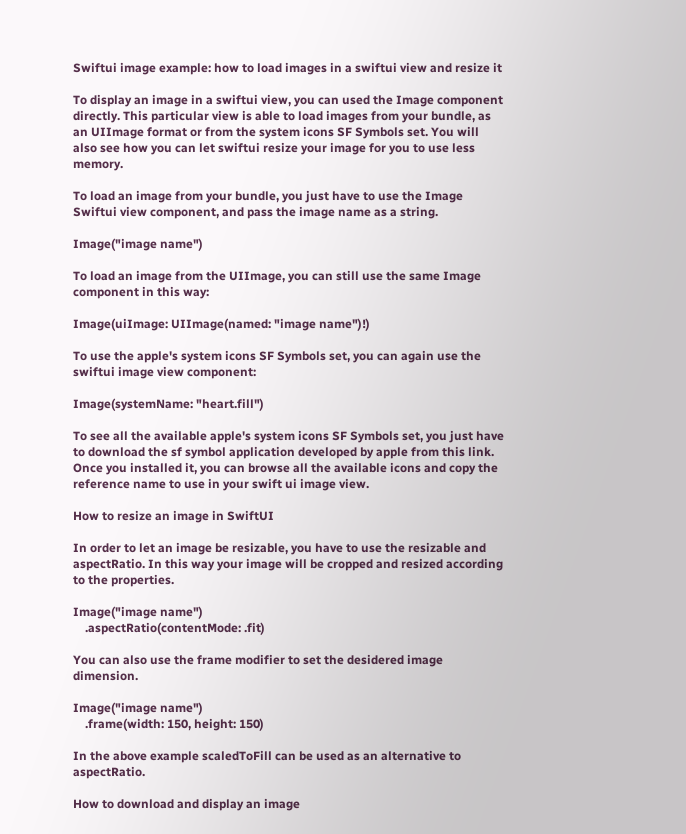Swiftui image example: how to load images in a swiftui view and resize it

To display an image in a swiftui view, you can used the Image component directly. This particular view is able to load images from your bundle, as an UIImage format or from the system icons SF Symbols set. You will also see how you can let swiftui resize your image for you to use less memory.

To load an image from your bundle, you just have to use the Image Swiftui view component, and pass the image name as a string.

Image("image name")

To load an image from the UIImage, you can still use the same Image component in this way:

Image(uiImage: UIImage(named: "image name")!)

To use the apple's system icons SF Symbols set, you can again use the swiftui image view component:

Image(systemName: "heart.fill")

To see all the available apple's system icons SF Symbols set, you just have to download the sf symbol application developed by apple from this link. Once you installed it, you can browse all the available icons and copy the reference name to use in your swift ui image view.

How to resize an image in SwiftUI

In order to let an image be resizable, you have to use the resizable and aspectRatio. In this way your image will be cropped and resized according to the properties.

Image("image name")
    .aspectRatio(contentMode: .fit)

You can also use the frame modifier to set the desidered image dimension.

Image("image name")
    .frame(width: 150, height: 150)

In the above example scaledToFill can be used as an alternative to aspectRatio.

How to download and display an image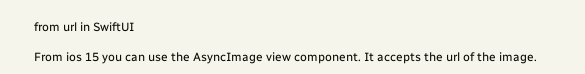from url in SwiftUI

From ios 15 you can use the AsyncImage view component. It accepts the url of the image.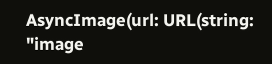AsyncImage(url: URL(string: "image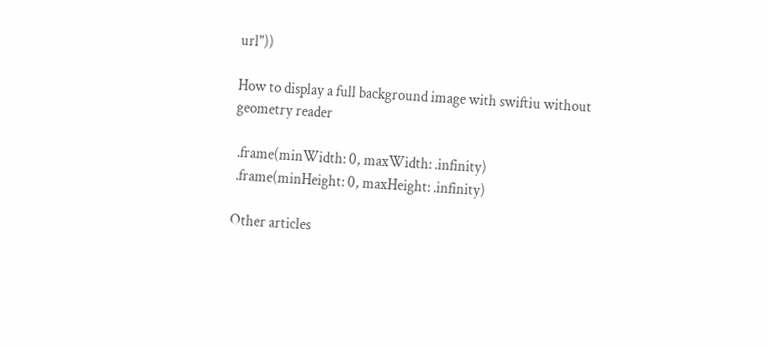url"))

How to display a full background image with swiftiu without geometry reader

 .frame(minWidth: 0, maxWidth: .infinity)
 .frame(minHeight: 0, maxHeight: .infinity)

Other articles